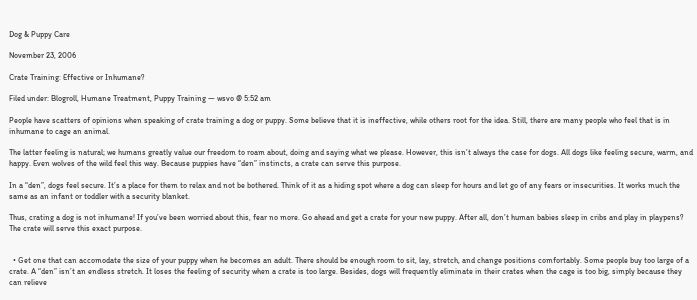Dog & Puppy Care

November 23, 2006

Crate Training: Effective or Inhumane?

Filed under: Blogroll, Humane Treatment, Puppy Training — wsvo @ 5:52 am

People have scatters of opinions when speaking of crate training a dog or puppy. Some believe that it is ineffective, while others root for the idea. Still, there are many people who feel that is in inhumane to cage an animal.

The latter feeling is natural; we humans greatly value our freedom to roam about, doing and saying what we please. However, this isn’t always the case for dogs. All dogs like feeling secure, warm, and happy. Even wolves of the wild feel this way. Because puppies have “den” instincts, a crate can serve this purpose.

In a “den”, dogs feel secure. It’s a place for them to relax and not be bothered. Think of it as a hiding spot where a dog can sleep for hours and let go of any fears or insecurities. It works much the same as an infant or toddler with a security blanket.

Thus, crating a dog is not inhumane! If you’ve been worried about this, fear no more. Go ahead and get a crate for your new puppy. After all, don’t human babies sleep in cribs and play in playpens? The crate will serve this exact purpose.


  • Get one that can accomodate the size of your puppy when he becomes an adult. There should be enough room to sit, lay, stretch, and change positions comfortably. Some people buy too large of a crate. A “den” isn’t an endless stretch. It loses the feeling of security when a crate is too large. Besides, dogs will frequently eliminate in their crates when the cage is too big, simply because they can relieve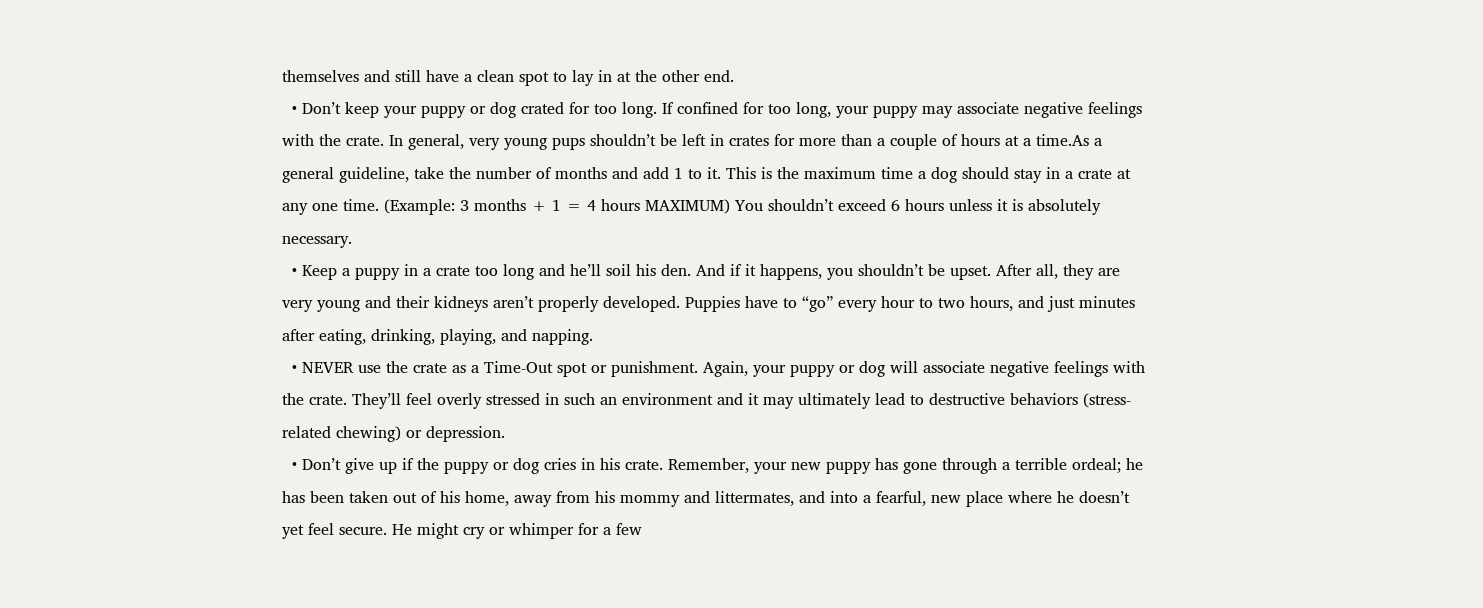themselves and still have a clean spot to lay in at the other end.
  • Don’t keep your puppy or dog crated for too long. If confined for too long, your puppy may associate negative feelings with the crate. In general, very young pups shouldn’t be left in crates for more than a couple of hours at a time.As a general guideline, take the number of months and add 1 to it. This is the maximum time a dog should stay in a crate at any one time. (Example: 3 months + 1 = 4 hours MAXIMUM) You shouldn’t exceed 6 hours unless it is absolutely necessary.
  • Keep a puppy in a crate too long and he’ll soil his den. And if it happens, you shouldn’t be upset. After all, they are very young and their kidneys aren’t properly developed. Puppies have to “go” every hour to two hours, and just minutes after eating, drinking, playing, and napping.
  • NEVER use the crate as a Time-Out spot or punishment. Again, your puppy or dog will associate negative feelings with the crate. They’ll feel overly stressed in such an environment and it may ultimately lead to destructive behaviors (stress-related chewing) or depression.
  • Don’t give up if the puppy or dog cries in his crate. Remember, your new puppy has gone through a terrible ordeal; he has been taken out of his home, away from his mommy and littermates, and into a fearful, new place where he doesn’t yet feel secure. He might cry or whimper for a few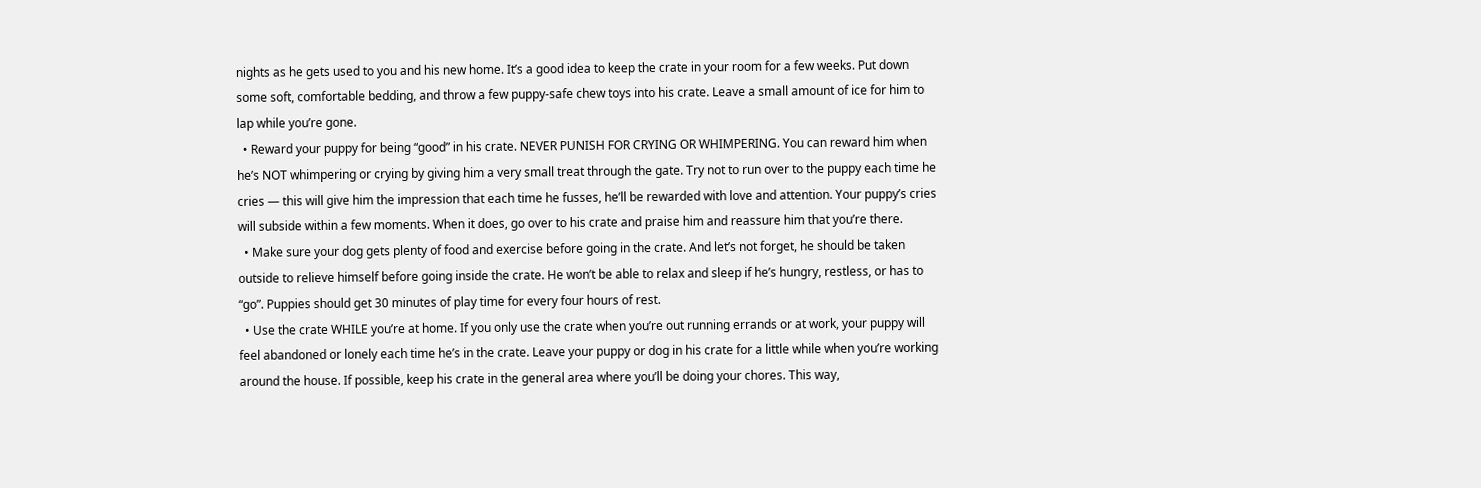nights as he gets used to you and his new home. It’s a good idea to keep the crate in your room for a few weeks. Put down some soft, comfortable bedding, and throw a few puppy-safe chew toys into his crate. Leave a small amount of ice for him to lap while you’re gone.
  • Reward your puppy for being “good” in his crate. NEVER PUNISH FOR CRYING OR WHIMPERING. You can reward him when he’s NOT whimpering or crying by giving him a very small treat through the gate. Try not to run over to the puppy each time he cries — this will give him the impression that each time he fusses, he’ll be rewarded with love and attention. Your puppy’s cries will subside within a few moments. When it does, go over to his crate and praise him and reassure him that you’re there.
  • Make sure your dog gets plenty of food and exercise before going in the crate. And let’s not forget, he should be taken outside to relieve himself before going inside the crate. He won’t be able to relax and sleep if he’s hungry, restless, or has to “go”. Puppies should get 30 minutes of play time for every four hours of rest.
  • Use the crate WHILE you’re at home. If you only use the crate when you’re out running errands or at work, your puppy will feel abandoned or lonely each time he’s in the crate. Leave your puppy or dog in his crate for a little while when you’re working around the house. If possible, keep his crate in the general area where you’ll be doing your chores. This way,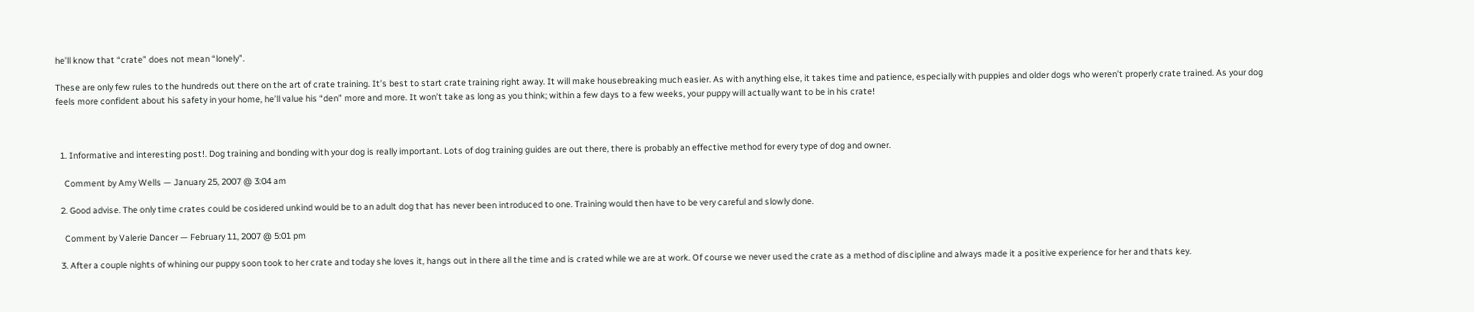he’ll know that “crate” does not mean “lonely”.

These are only few rules to the hundreds out there on the art of crate training. It’s best to start crate training right away. It will make housebreaking much easier. As with anything else, it takes time and patience, especially with puppies and older dogs who weren’t properly crate trained. As your dog feels more confident about his safety in your home, he’ll value his “den” more and more. It won’t take as long as you think; within a few days to a few weeks, your puppy will actually want to be in his crate!



  1. Informative and interesting post!. Dog training and bonding with your dog is really important. Lots of dog training guides are out there, there is probably an effective method for every type of dog and owner.

    Comment by Amy Wells — January 25, 2007 @ 3:04 am

  2. Good advise. The only time crates could be cosidered unkind would be to an adult dog that has never been introduced to one. Training would then have to be very careful and slowly done.

    Comment by Valerie Dancer — February 11, 2007 @ 5:01 pm

  3. After a couple nights of whining our puppy soon took to her crate and today she loves it, hangs out in there all the time and is crated while we are at work. Of course we never used the crate as a method of discipline and always made it a positive experience for her and thats key.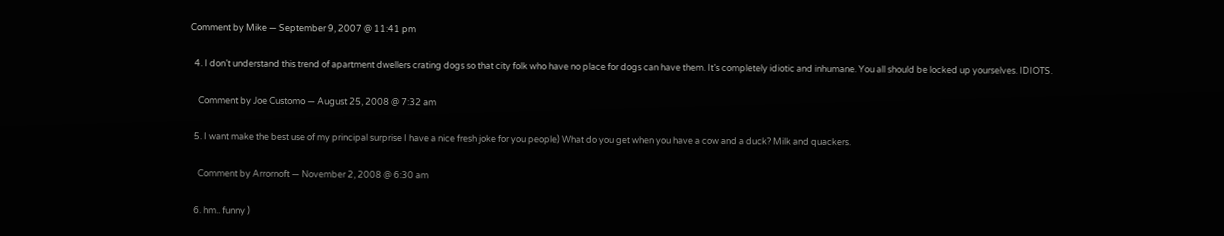Comment by Mike — September 9, 2007 @ 11:41 pm

  4. I don’t understand this trend of apartment dwellers crating dogs so that city folk who have no place for dogs can have them. It’s completely idiotic and inhumane. You all should be locked up yourselves. IDIOTS.

    Comment by Joe Customo — August 25, 2008 @ 7:32 am

  5. I want make the best use of my principal surprise I have a nice fresh joke for you people) What do you get when you have a cow and a duck? Milk and quackers.

    Comment by Arrornoft — November 2, 2008 @ 6:30 am

  6. hm.. funny )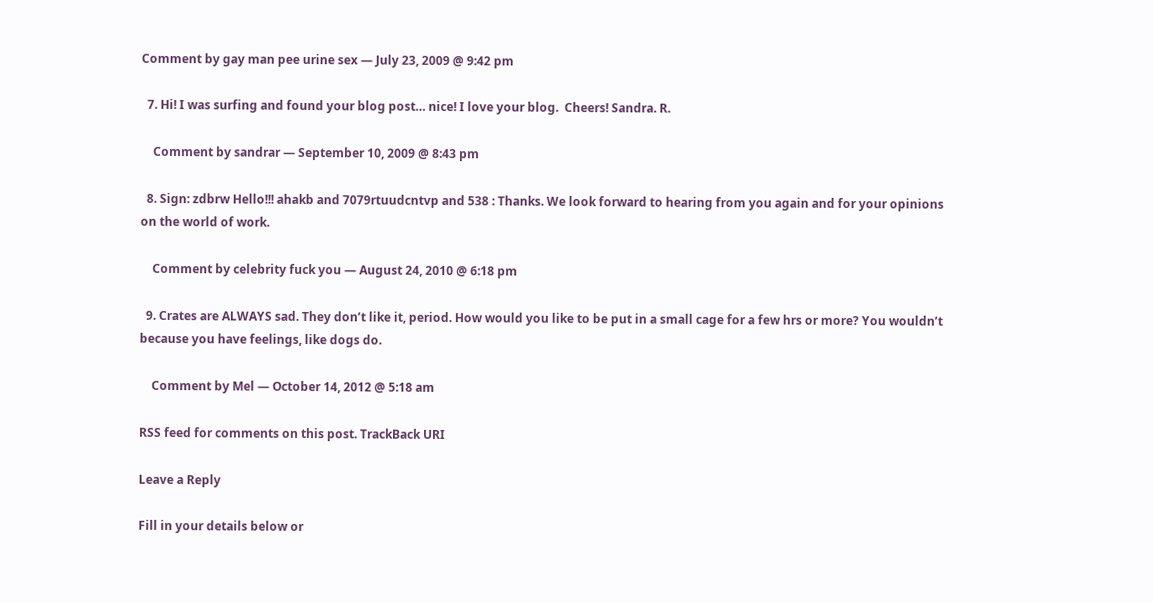Comment by gay man pee urine sex — July 23, 2009 @ 9:42 pm

  7. Hi! I was surfing and found your blog post… nice! I love your blog.  Cheers! Sandra. R.

    Comment by sandrar — September 10, 2009 @ 8:43 pm

  8. Sign: zdbrw Hello!!! ahakb and 7079rtuudcntvp and 538 : Thanks. We look forward to hearing from you again and for your opinions on the world of work.

    Comment by celebrity fuck you — August 24, 2010 @ 6:18 pm

  9. Crates are ALWAYS sad. They don’t like it, period. How would you like to be put in a small cage for a few hrs or more? You wouldn’t because you have feelings, like dogs do.

    Comment by Mel — October 14, 2012 @ 5:18 am

RSS feed for comments on this post. TrackBack URI

Leave a Reply

Fill in your details below or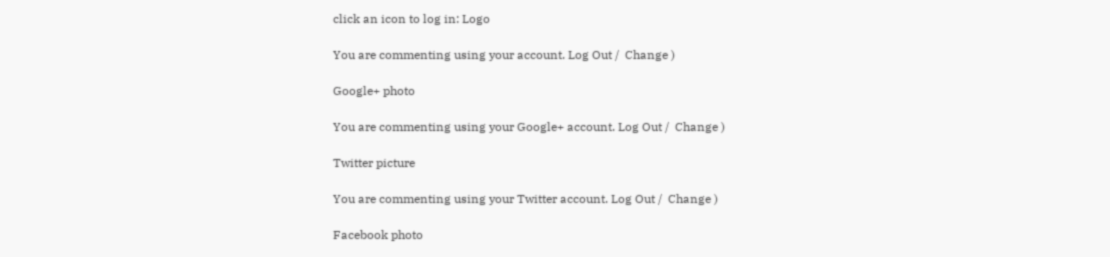click an icon to log in: Logo

You are commenting using your account. Log Out /  Change )

Google+ photo

You are commenting using your Google+ account. Log Out /  Change )

Twitter picture

You are commenting using your Twitter account. Log Out /  Change )

Facebook photo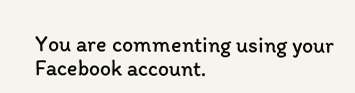You are commenting using your Facebook account.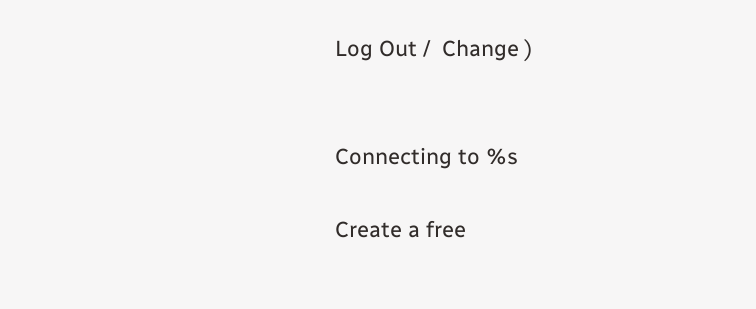Log Out /  Change )


Connecting to %s

Create a free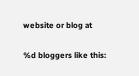website or blog at

%d bloggers like this: